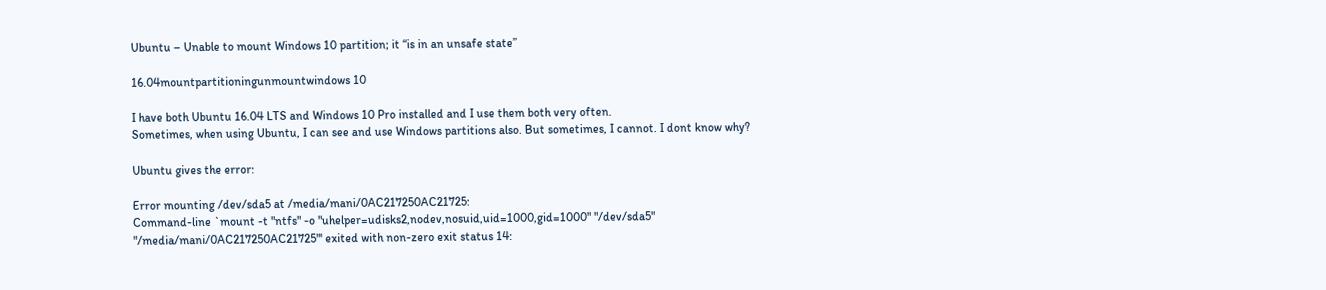Ubuntu – Unable to mount Windows 10 partition; it “is in an unsafe state”

16.04mountpartitioningunmountwindows 10

I have both Ubuntu 16.04 LTS and Windows 10 Pro installed and I use them both very often.
Sometimes, when using Ubuntu, I can see and use Windows partitions also. But sometimes, I cannot. I dont know why?

Ubuntu gives the error:

Error mounting /dev/sda5 at /media/mani/0AC217250AC21725:
Command-line `mount -t "ntfs" -o "uhelper=udisks2,nodev,nosuid,uid=1000,gid=1000" "/dev/sda5" "/media/mani/0AC217250AC21725"' exited with non-zero exit status 14: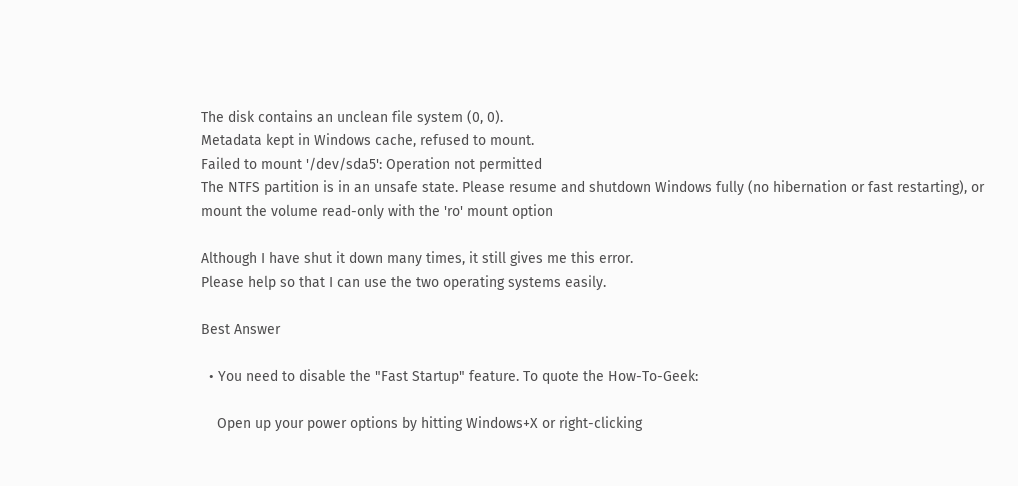The disk contains an unclean file system (0, 0).
Metadata kept in Windows cache, refused to mount.
Failed to mount '/dev/sda5': Operation not permitted
The NTFS partition is in an unsafe state. Please resume and shutdown Windows fully (no hibernation or fast restarting), or mount the volume read-only with the 'ro' mount option

Although I have shut it down many times, it still gives me this error.
Please help so that I can use the two operating systems easily.

Best Answer

  • You need to disable the "Fast Startup" feature. To quote the How-To-Geek:

    Open up your power options by hitting Windows+X or right-clicking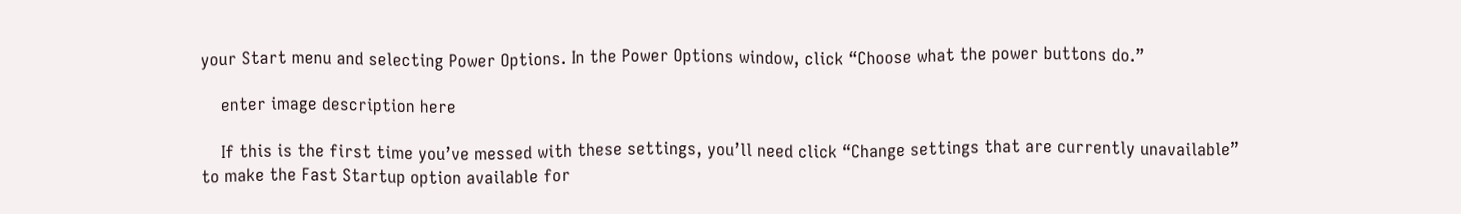your Start menu and selecting Power Options. In the Power Options window, click “Choose what the power buttons do.”

    enter image description here

    If this is the first time you’ve messed with these settings, you’ll need click “Change settings that are currently unavailable” to make the Fast Startup option available for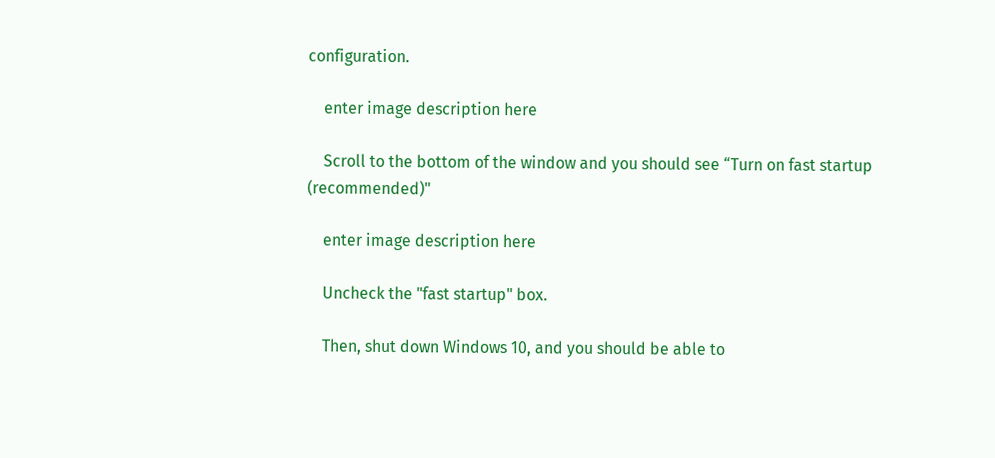configuration.

    enter image description here

    Scroll to the bottom of the window and you should see “Turn on fast startup (recommended)"

    enter image description here

    Uncheck the "fast startup" box.

    Then, shut down Windows 10, and you should be able to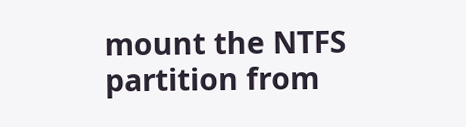mount the NTFS partition from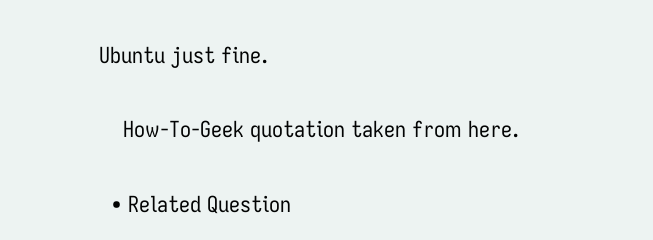Ubuntu just fine.

    How-To-Geek quotation taken from here.

  • Related Question